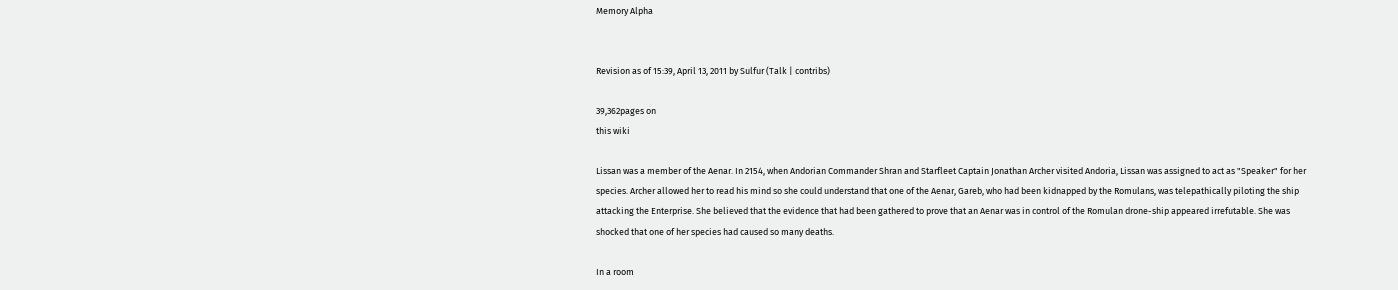Memory Alpha


Revision as of 15:39, April 13, 2011 by Sulfur (Talk | contribs)

39,362pages on
this wiki

Lissan was a member of the Aenar. In 2154, when Andorian Commander Shran and Starfleet Captain Jonathan Archer visited Andoria, Lissan was assigned to act as "Speaker" for her species. Archer allowed her to read his mind so she could understand that one of the Aenar, Gareb, who had been kidnapped by the Romulans, was telepathically piloting the ship attacking the Enterprise. She believed that the evidence that had been gathered to prove that an Aenar was in control of the Romulan drone-ship appeared irrefutable. She was shocked that one of her species had caused so many deaths.

In a room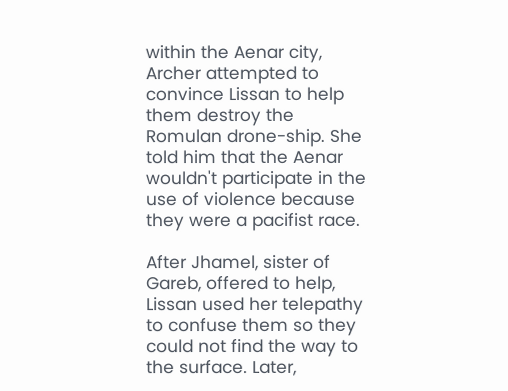within the Aenar city, Archer attempted to convince Lissan to help them destroy the Romulan drone-ship. She told him that the Aenar wouldn't participate in the use of violence because they were a pacifist race.

After Jhamel, sister of Gareb, offered to help, Lissan used her telepathy to confuse them so they could not find the way to the surface. Later,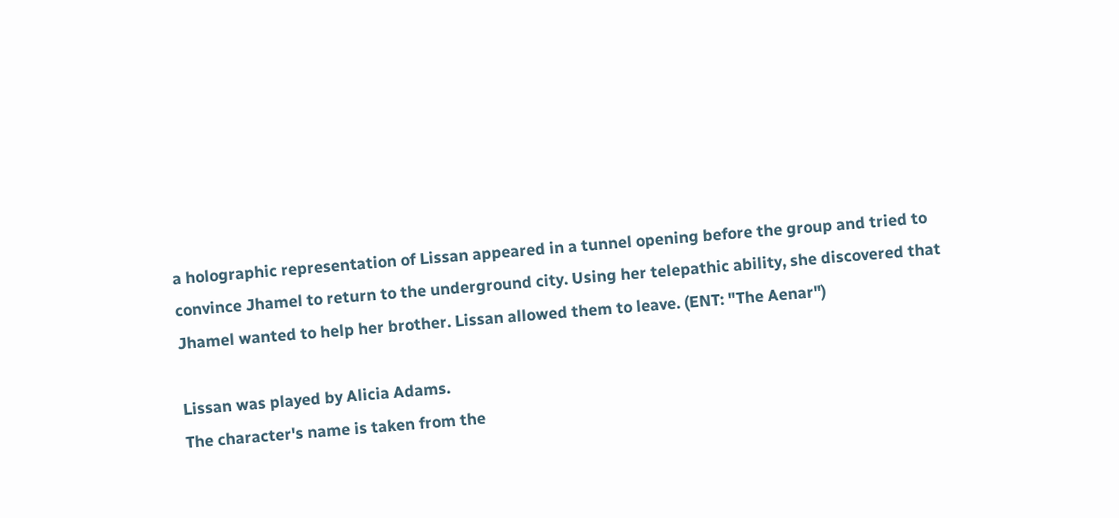a holographic representation of Lissan appeared in a tunnel opening before the group and tried to convince Jhamel to return to the underground city. Using her telepathic ability, she discovered that Jhamel wanted to help her brother. Lissan allowed them to leave. (ENT: "The Aenar")

Lissan was played by Alicia Adams.
The character's name is taken from the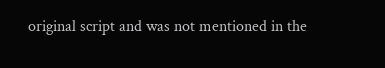original script and was not mentioned in the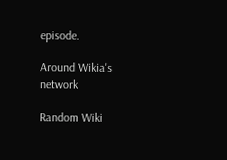episode.

Around Wikia's network

Random Wiki